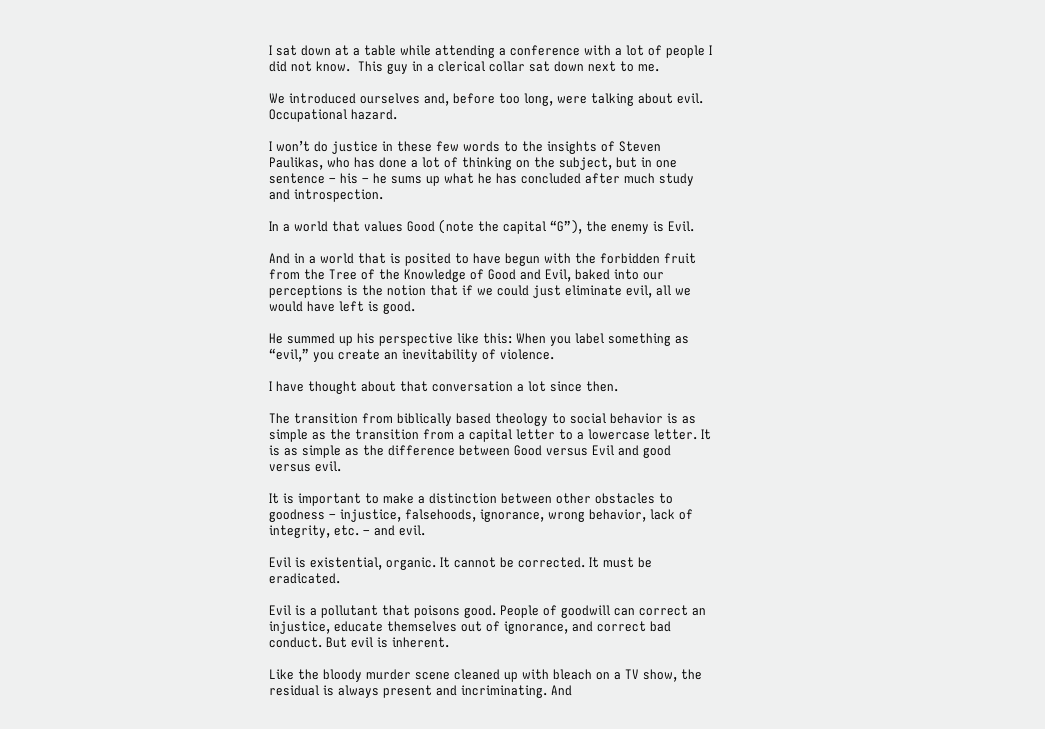I sat down at a table while attending a conference with a lot of people I did not know.  This guy in a clerical collar sat down next to me.

We introduced ourselves and, before too long, were talking about evil. Occupational hazard.

I won’t do justice in these few words to the insights of Steven Paulikas, who has done a lot of thinking on the subject, but in one sentence – his – he sums up what he has concluded after much study and introspection.

In a world that values Good (note the capital “G”), the enemy is Evil.

And in a world that is posited to have begun with the forbidden fruit from the Tree of the Knowledge of Good and Evil, baked into our perceptions is the notion that if we could just eliminate evil, all we would have left is good.

He summed up his perspective like this: When you label something as “evil,” you create an inevitability of violence.

I have thought about that conversation a lot since then.

The transition from biblically based theology to social behavior is as simple as the transition from a capital letter to a lowercase letter. It is as simple as the difference between Good versus Evil and good versus evil.

It is important to make a distinction between other obstacles to goodness – injustice, falsehoods, ignorance, wrong behavior, lack of integrity, etc. – and evil.

Evil is existential, organic. It cannot be corrected. It must be eradicated.

Evil is a pollutant that poisons good. People of goodwill can correct an injustice, educate themselves out of ignorance, and correct bad conduct. But evil is inherent.

Like the bloody murder scene cleaned up with bleach on a TV show, the residual is always present and incriminating. And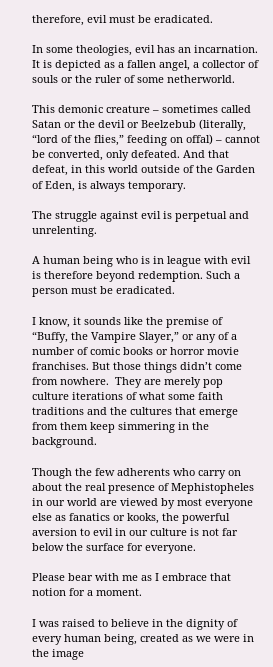therefore, evil must be eradicated.

In some theologies, evil has an incarnation. It is depicted as a fallen angel, a collector of souls or the ruler of some netherworld.

This demonic creature – sometimes called Satan or the devil or Beelzebub (literally, “lord of the flies,” feeding on offal) – cannot be converted, only defeated. And that defeat, in this world outside of the Garden of Eden, is always temporary.

The struggle against evil is perpetual and unrelenting.

A human being who is in league with evil is therefore beyond redemption. Such a person must be eradicated.

I know, it sounds like the premise of “Buffy, the Vampire Slayer,” or any of a number of comic books or horror movie franchises. But those things didn’t come from nowhere.  They are merely pop culture iterations of what some faith traditions and the cultures that emerge from them keep simmering in the background.

Though the few adherents who carry on about the real presence of Mephistopheles in our world are viewed by most everyone else as fanatics or kooks, the powerful aversion to evil in our culture is not far below the surface for everyone.

Please bear with me as I embrace that notion for a moment.

I was raised to believe in the dignity of every human being, created as we were in the image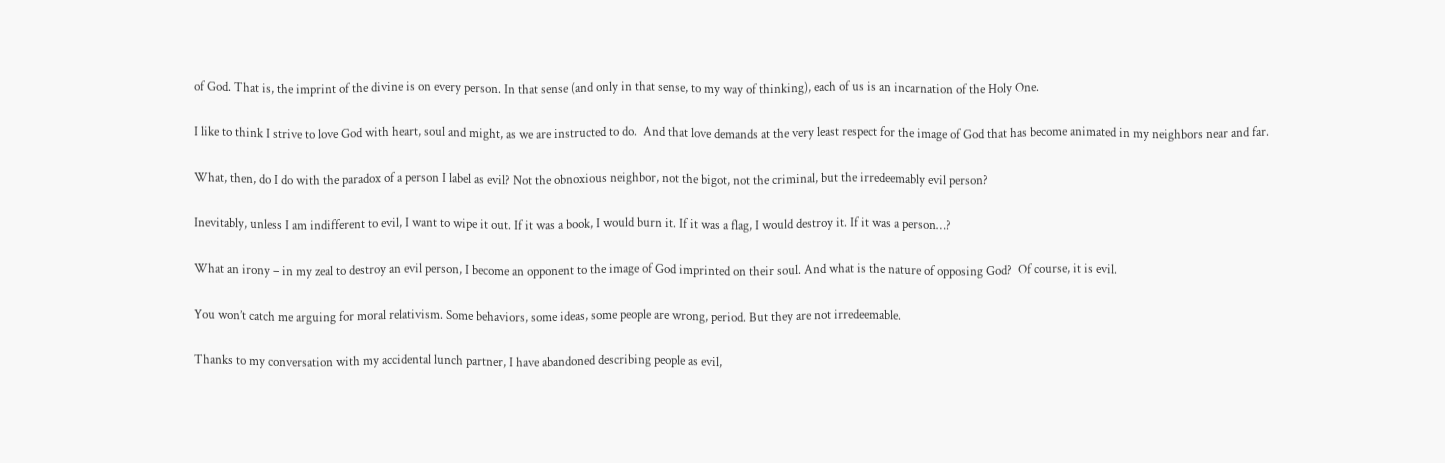of God. That is, the imprint of the divine is on every person. In that sense (and only in that sense, to my way of thinking), each of us is an incarnation of the Holy One.

I like to think I strive to love God with heart, soul and might, as we are instructed to do.  And that love demands at the very least respect for the image of God that has become animated in my neighbors near and far.

What, then, do I do with the paradox of a person I label as evil? Not the obnoxious neighbor, not the bigot, not the criminal, but the irredeemably evil person?

Inevitably, unless I am indifferent to evil, I want to wipe it out. If it was a book, I would burn it. If it was a flag, I would destroy it. If it was a person…?

What an irony – in my zeal to destroy an evil person, I become an opponent to the image of God imprinted on their soul. And what is the nature of opposing God?  Of course, it is evil.

You won’t catch me arguing for moral relativism. Some behaviors, some ideas, some people are wrong, period. But they are not irredeemable.

Thanks to my conversation with my accidental lunch partner, I have abandoned describing people as evil,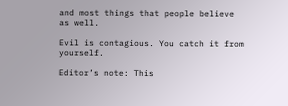and most things that people believe as well.

Evil is contagious. You catch it from yourself.

Editor’s note: This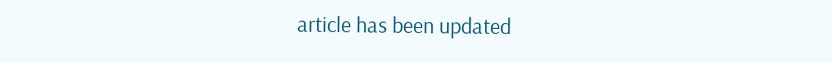article has been updated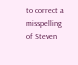to correct a misspelling of Steven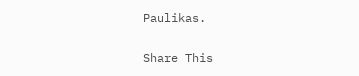Paulikas.

Share This